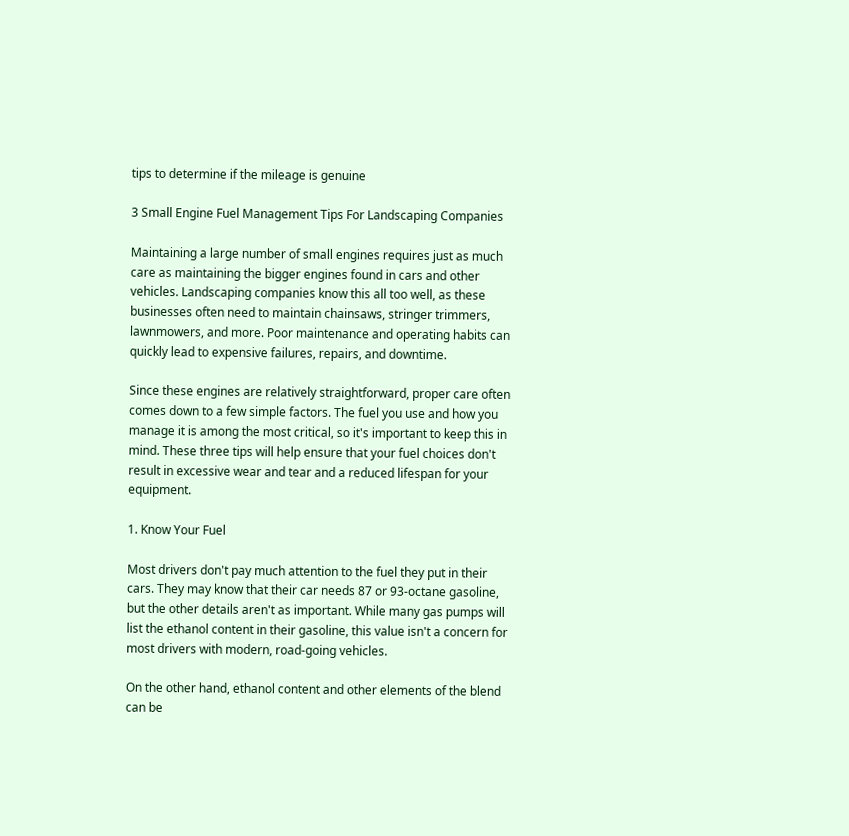tips to determine if the mileage is genuine

3 Small Engine Fuel Management Tips For Landscaping Companies

Maintaining a large number of small engines requires just as much care as maintaining the bigger engines found in cars and other vehicles. Landscaping companies know this all too well, as these businesses often need to maintain chainsaws, stringer trimmers, lawnmowers, and more. Poor maintenance and operating habits can quickly lead to expensive failures, repairs, and downtime.

Since these engines are relatively straightforward, proper care often comes down to a few simple factors. The fuel you use and how you manage it is among the most critical, so it's important to keep this in mind. These three tips will help ensure that your fuel choices don't result in excessive wear and tear and a reduced lifespan for your equipment.

1. Know Your Fuel

Most drivers don't pay much attention to the fuel they put in their cars. They may know that their car needs 87 or 93-octane gasoline, but the other details aren't as important. While many gas pumps will list the ethanol content in their gasoline, this value isn't a concern for most drivers with modern, road-going vehicles.

On the other hand, ethanol content and other elements of the blend can be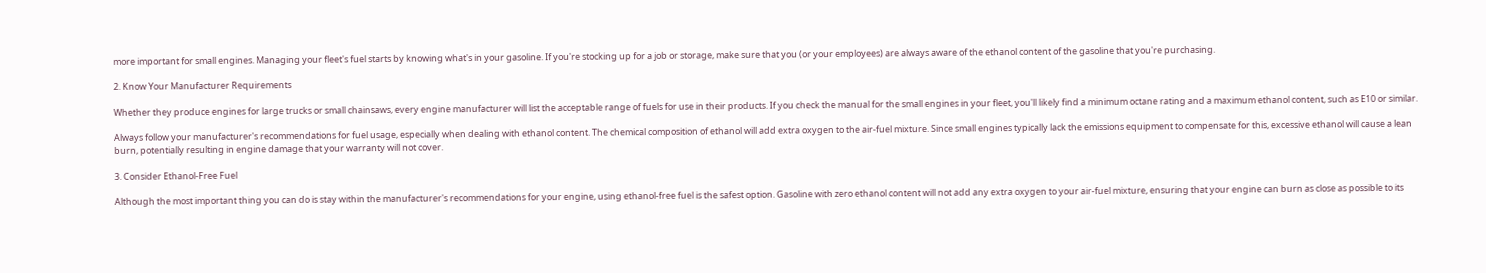more important for small engines. Managing your fleet's fuel starts by knowing what's in your gasoline. If you're stocking up for a job or storage, make sure that you (or your employees) are always aware of the ethanol content of the gasoline that you're purchasing.

2. Know Your Manufacturer Requirements

Whether they produce engines for large trucks or small chainsaws, every engine manufacturer will list the acceptable range of fuels for use in their products. If you check the manual for the small engines in your fleet, you'll likely find a minimum octane rating and a maximum ethanol content, such as E10 or similar.

Always follow your manufacturer's recommendations for fuel usage, especially when dealing with ethanol content. The chemical composition of ethanol will add extra oxygen to the air-fuel mixture. Since small engines typically lack the emissions equipment to compensate for this, excessive ethanol will cause a lean burn, potentially resulting in engine damage that your warranty will not cover.

3. Consider Ethanol-Free Fuel

Although the most important thing you can do is stay within the manufacturer's recommendations for your engine, using ethanol-free fuel is the safest option. Gasoline with zero ethanol content will not add any extra oxygen to your air-fuel mixture, ensuring that your engine can burn as close as possible to its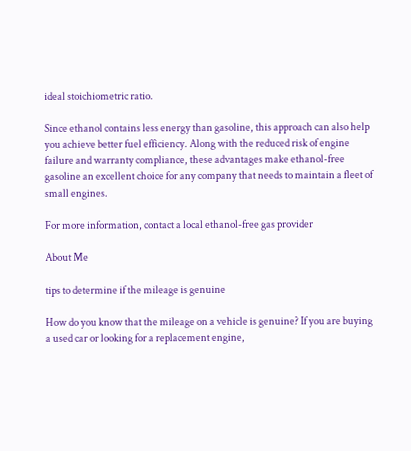ideal stoichiometric ratio.

Since ethanol contains less energy than gasoline, this approach can also help you achieve better fuel efficiency. Along with the reduced risk of engine failure and warranty compliance, these advantages make ethanol-free gasoline an excellent choice for any company that needs to maintain a fleet of small engines.

For more information, contact a local ethanol-free gas provider

About Me

tips to determine if the mileage is genuine

How do you know that the mileage on a vehicle is genuine? If you are buying a used car or looking for a replacement engine,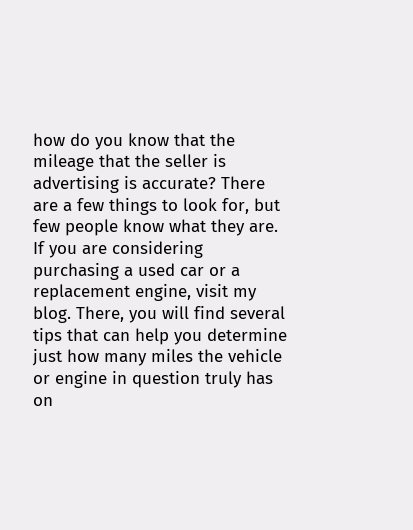how do you know that the mileage that the seller is advertising is accurate? There are a few things to look for, but few people know what they are. If you are considering purchasing a used car or a replacement engine, visit my blog. There, you will find several tips that can help you determine just how many miles the vehicle or engine in question truly has on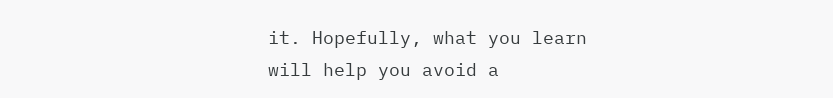it. Hopefully, what you learn will help you avoid a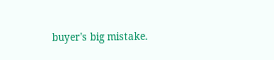buyer's big mistake.